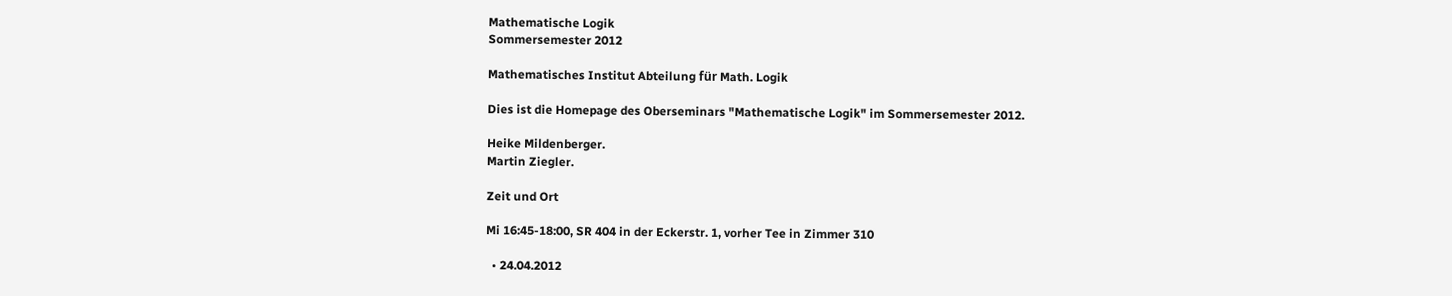Mathematische Logik
Sommersemester 2012

Mathematisches Institut Abteilung für Math. Logik

Dies ist die Homepage des Oberseminars "Mathematische Logik" im Sommersemester 2012.

Heike Mildenberger.
Martin Ziegler.

Zeit und Ort

Mi 16:45-18:00, SR 404 in der Eckerstr. 1, vorher Tee in Zimmer 310

  • 24.04.2012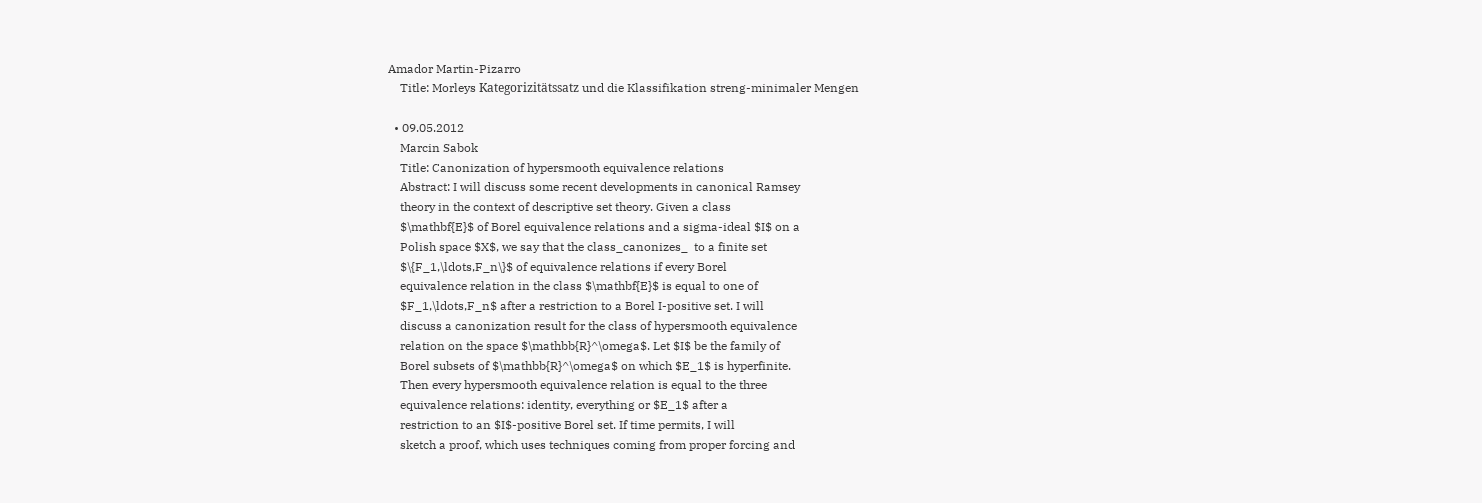Amador Martin-Pizarro
    Title: Morleys Kategorizitätssatz und die Klassifikation streng-minimaler Mengen

  • 09.05.2012
    Marcin Sabok
    Title: Canonization of hypersmooth equivalence relations
    Abstract: I will discuss some recent developments in canonical Ramsey
    theory in the context of descriptive set theory. Given a class
    $\mathbf{E}$ of Borel equivalence relations and a sigma-ideal $I$ on a
    Polish space $X$, we say that the class_canonizes_  to a finite set
    $\{F_1,\ldots,F_n\}$ of equivalence relations if every Borel
    equivalence relation in the class $\mathbf{E}$ is equal to one of
    $F_1,\ldots,F_n$ after a restriction to a Borel I-positive set. I will
    discuss a canonization result for the class of hypersmooth equivalence
    relation on the space $\mathbb{R}^\omega$. Let $I$ be the family of
    Borel subsets of $\mathbb{R}^\omega$ on which $E_1$ is hyperfinite.
    Then every hypersmooth equivalence relation is equal to the three
    equivalence relations: identity, everything or $E_1$ after a
    restriction to an $I$-positive Borel set. If time permits, I will
    sketch a proof, which uses techniques coming from proper forcing and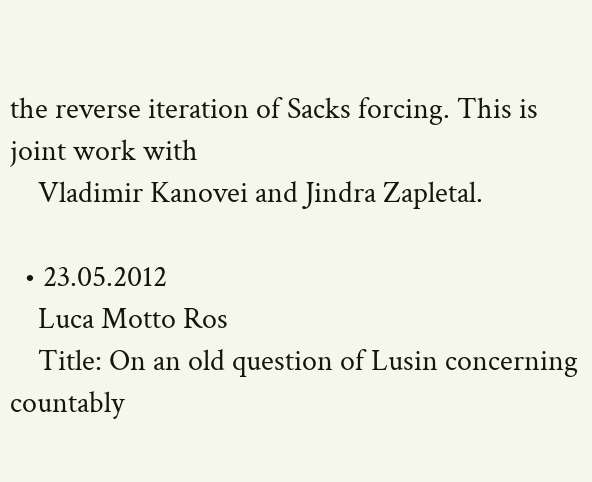the reverse iteration of Sacks forcing. This is joint work with
    Vladimir Kanovei and Jindra Zapletal.

  • 23.05.2012
    Luca Motto Ros
    Title: On an old question of Lusin concerning countably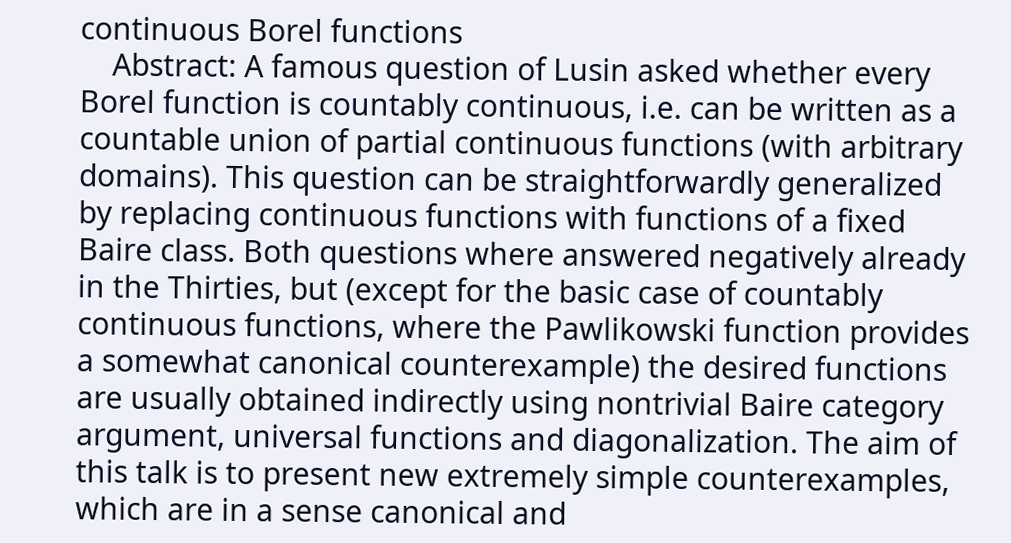continuous Borel functions
    Abstract: A famous question of Lusin asked whether every Borel function is countably continuous, i.e. can be written as a countable union of partial continuous functions (with arbitrary domains). This question can be straightforwardly generalized by replacing continuous functions with functions of a fixed Baire class. Both questions where answered negatively already in the Thirties, but (except for the basic case of countably continuous functions, where the Pawlikowski function provides a somewhat canonical counterexample) the desired functions are usually obtained indirectly using nontrivial Baire category argument, universal functions and diagonalization. The aim of this talk is to present new extremely simple counterexamples, which are in a sense canonical and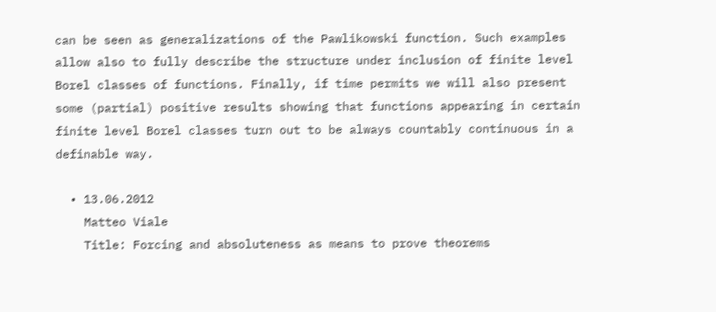can be seen as generalizations of the Pawlikowski function. Such examples allow also to fully describe the structure under inclusion of finite level Borel classes of functions. Finally, if time permits we will also present some (partial) positive results showing that functions appearing in certain finite level Borel classes turn out to be always countably continuous in a definable way.

  • 13.06.2012
    Matteo Viale
    Title: Forcing and absoluteness as means to prove theorems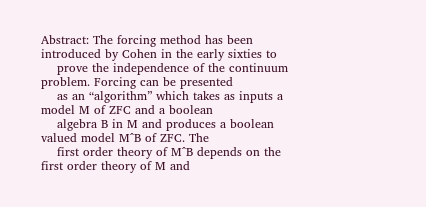Abstract: The forcing method has been introduced by Cohen in the early sixties to
    prove the independence of the continuum problem. Forcing can be presented
    as an “algorithm” which takes as inputs a model M of ZFC and a boolean
    algebra B in M and produces a boolean valued model M^B of ZFC. The
    first order theory of M^B depends on the first order theory of M and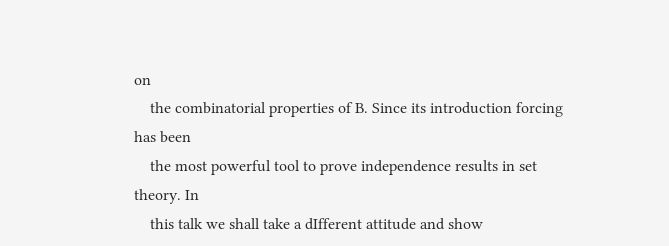on
    the combinatorial properties of B. Since its introduction forcing has been
    the most powerful tool to prove independence results in set theory. In
    this talk we shall take a dIfferent attitude and show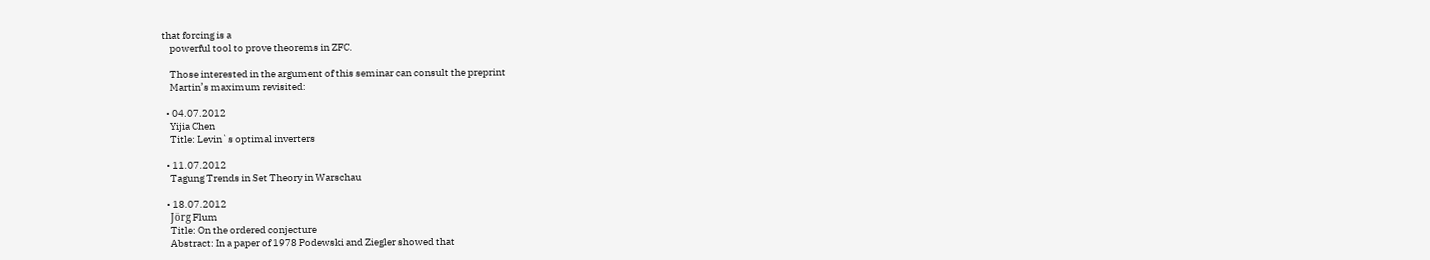that forcing is a
    powerful tool to prove theorems in ZFC.

    Those interested in the argument of this seminar can consult the preprint
    Martin’s maximum revisited:

  • 04.07.2012
    Yijia Chen
    Title: Levin`s optimal inverters

  • 11.07.2012
    Tagung Trends in Set Theory in Warschau

  • 18.07.2012
    Jörg Flum
    Title: On the ordered conjecture
    Abstract: In a paper of 1978 Podewski and Ziegler showed that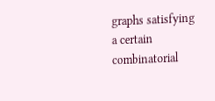graphs satisfying a certain combinatorial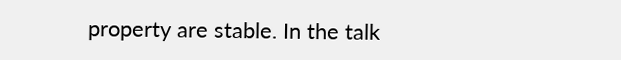property are stable. In the talk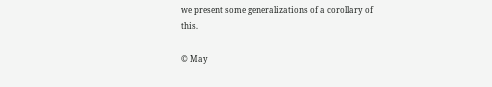we present some generalizations of a corollary of this.

© May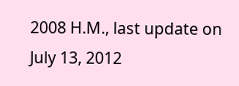2008 H.M., last update on July 13, 2012